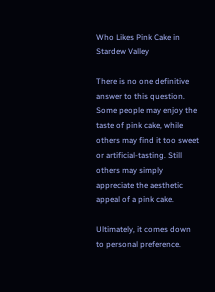Who Likes Pink Cake in Stardew Valley

There is no one definitive answer to this question. Some people may enjoy the taste of pink cake, while others may find it too sweet or artificial-tasting. Still others may simply appreciate the aesthetic appeal of a pink cake.

Ultimately, it comes down to personal preference.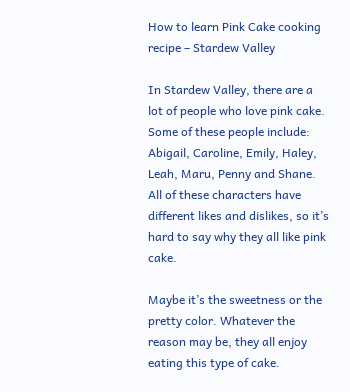How to learn Pink Cake cooking recipe – Stardew Valley

In Stardew Valley, there are a lot of people who love pink cake. Some of these people include: Abigail, Caroline, Emily, Haley, Leah, Maru, Penny and Shane. All of these characters have different likes and dislikes, so it’s hard to say why they all like pink cake.

Maybe it’s the sweetness or the pretty color. Whatever the reason may be, they all enjoy eating this type of cake.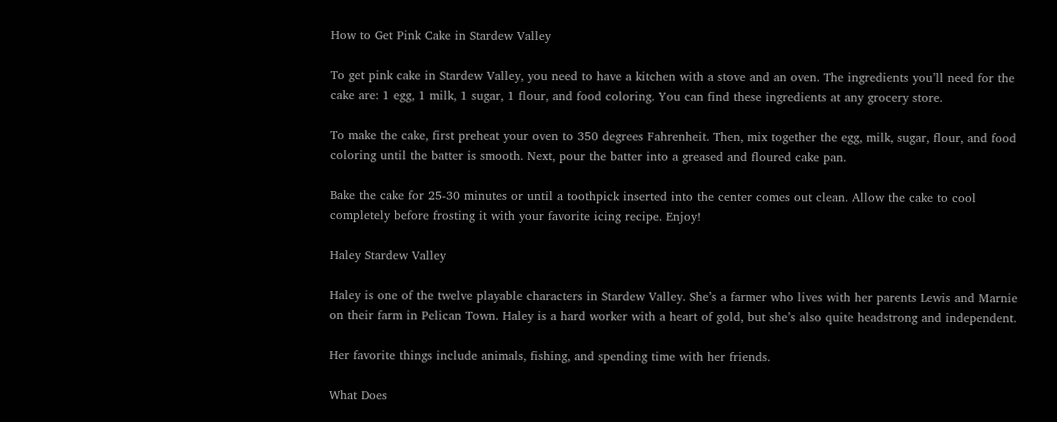How to Get Pink Cake in Stardew Valley

To get pink cake in Stardew Valley, you need to have a kitchen with a stove and an oven. The ingredients you’ll need for the cake are: 1 egg, 1 milk, 1 sugar, 1 flour, and food coloring. You can find these ingredients at any grocery store.

To make the cake, first preheat your oven to 350 degrees Fahrenheit. Then, mix together the egg, milk, sugar, flour, and food coloring until the batter is smooth. Next, pour the batter into a greased and floured cake pan.

Bake the cake for 25-30 minutes or until a toothpick inserted into the center comes out clean. Allow the cake to cool completely before frosting it with your favorite icing recipe. Enjoy!

Haley Stardew Valley

Haley is one of the twelve playable characters in Stardew Valley. She’s a farmer who lives with her parents Lewis and Marnie on their farm in Pelican Town. Haley is a hard worker with a heart of gold, but she’s also quite headstrong and independent.

Her favorite things include animals, fishing, and spending time with her friends.

What Does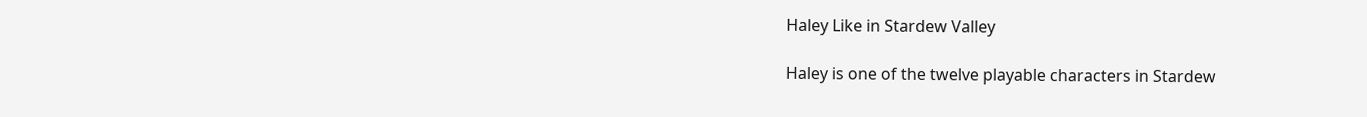Haley Like in Stardew Valley

Haley is one of the twelve playable characters in Stardew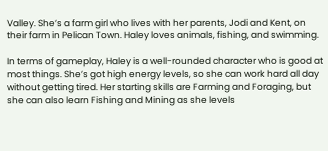Valley. She’s a farm girl who lives with her parents, Jodi and Kent, on their farm in Pelican Town. Haley loves animals, fishing, and swimming.

In terms of gameplay, Haley is a well-rounded character who is good at most things. She’s got high energy levels, so she can work hard all day without getting tired. Her starting skills are Farming and Foraging, but she can also learn Fishing and Mining as she levels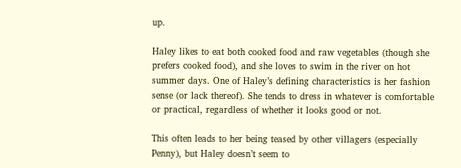up.

Haley likes to eat both cooked food and raw vegetables (though she prefers cooked food), and she loves to swim in the river on hot summer days. One of Haley’s defining characteristics is her fashion sense (or lack thereof). She tends to dress in whatever is comfortable or practical, regardless of whether it looks good or not.

This often leads to her being teased by other villagers (especially Penny), but Haley doesn’t seem to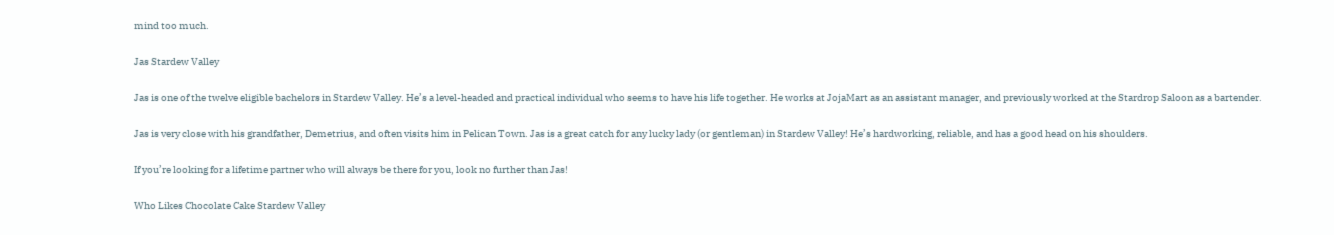mind too much.

Jas Stardew Valley

Jas is one of the twelve eligible bachelors in Stardew Valley. He’s a level-headed and practical individual who seems to have his life together. He works at JojaMart as an assistant manager, and previously worked at the Stardrop Saloon as a bartender.

Jas is very close with his grandfather, Demetrius, and often visits him in Pelican Town. Jas is a great catch for any lucky lady (or gentleman) in Stardew Valley! He’s hardworking, reliable, and has a good head on his shoulders.

If you’re looking for a lifetime partner who will always be there for you, look no further than Jas!

Who Likes Chocolate Cake Stardew Valley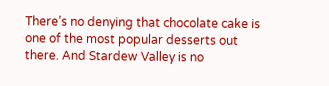There’s no denying that chocolate cake is one of the most popular desserts out there. And Stardew Valley is no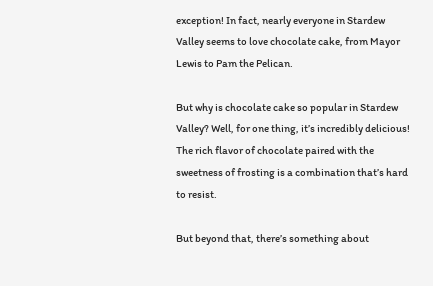exception! In fact, nearly everyone in Stardew Valley seems to love chocolate cake, from Mayor Lewis to Pam the Pelican.

But why is chocolate cake so popular in Stardew Valley? Well, for one thing, it’s incredibly delicious! The rich flavor of chocolate paired with the sweetness of frosting is a combination that’s hard to resist.

But beyond that, there’s something about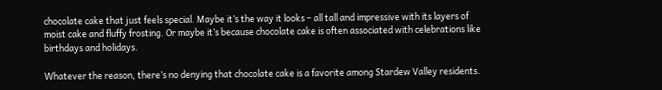chocolate cake that just feels special. Maybe it’s the way it looks – all tall and impressive with its layers of moist cake and fluffy frosting. Or maybe it’s because chocolate cake is often associated with celebrations like birthdays and holidays.

Whatever the reason, there’s no denying that chocolate cake is a favorite among Stardew Valley residents.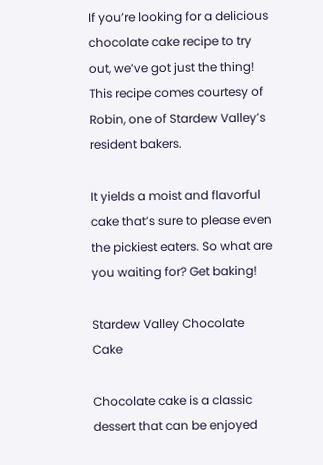If you’re looking for a delicious chocolate cake recipe to try out, we’ve got just the thing! This recipe comes courtesy of Robin, one of Stardew Valley’s resident bakers.

It yields a moist and flavorful cake that’s sure to please even the pickiest eaters. So what are you waiting for? Get baking!

Stardew Valley Chocolate Cake

Chocolate cake is a classic dessert that can be enjoyed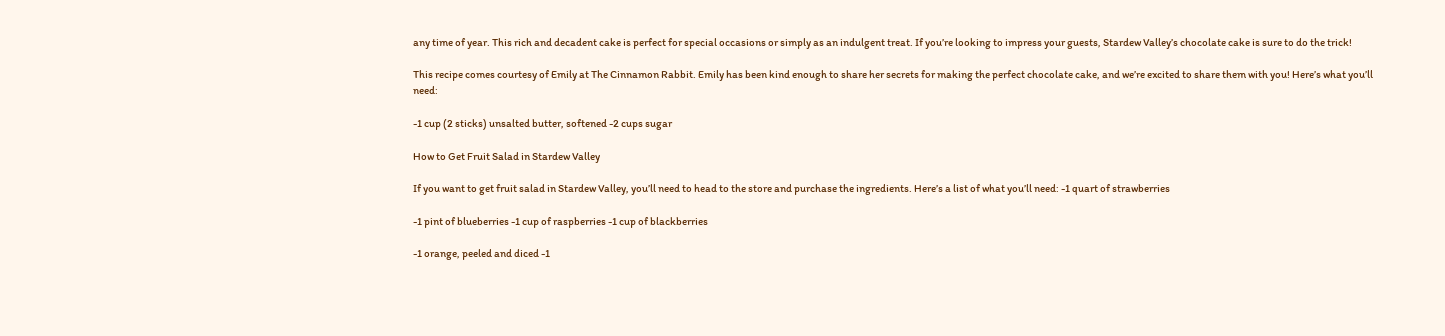any time of year. This rich and decadent cake is perfect for special occasions or simply as an indulgent treat. If you’re looking to impress your guests, Stardew Valley’s chocolate cake is sure to do the trick!

This recipe comes courtesy of Emily at The Cinnamon Rabbit. Emily has been kind enough to share her secrets for making the perfect chocolate cake, and we’re excited to share them with you! Here’s what you’ll need:

-1 cup (2 sticks) unsalted butter, softened -2 cups sugar

How to Get Fruit Salad in Stardew Valley

If you want to get fruit salad in Stardew Valley, you’ll need to head to the store and purchase the ingredients. Here’s a list of what you’ll need: -1 quart of strawberries

-1 pint of blueberries -1 cup of raspberries -1 cup of blackberries

-1 orange, peeled and diced -1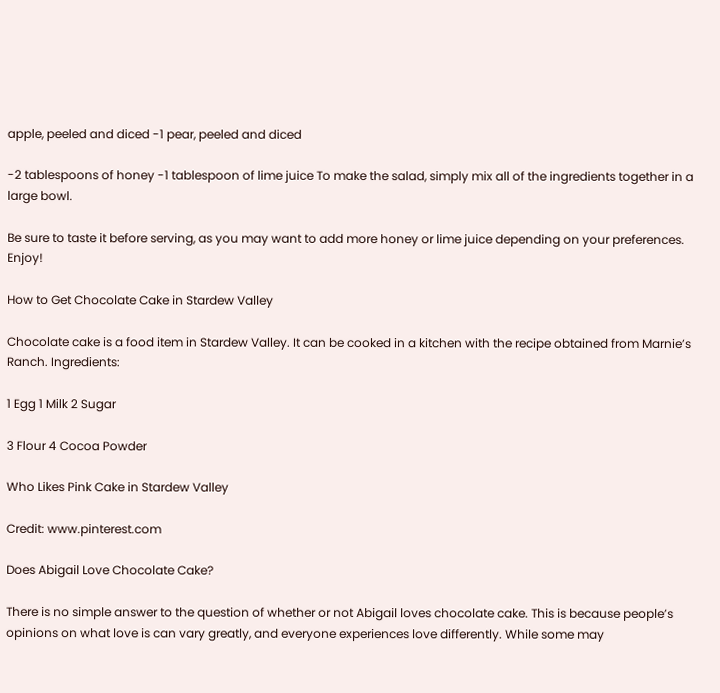apple, peeled and diced -1 pear, peeled and diced

-2 tablespoons of honey -1 tablespoon of lime juice To make the salad, simply mix all of the ingredients together in a large bowl.

Be sure to taste it before serving, as you may want to add more honey or lime juice depending on your preferences. Enjoy!

How to Get Chocolate Cake in Stardew Valley

Chocolate cake is a food item in Stardew Valley. It can be cooked in a kitchen with the recipe obtained from Marnie’s Ranch. Ingredients:

1 Egg 1 Milk 2 Sugar

3 Flour 4 Cocoa Powder

Who Likes Pink Cake in Stardew Valley

Credit: www.pinterest.com

Does Abigail Love Chocolate Cake?

There is no simple answer to the question of whether or not Abigail loves chocolate cake. This is because people’s opinions on what love is can vary greatly, and everyone experiences love differently. While some may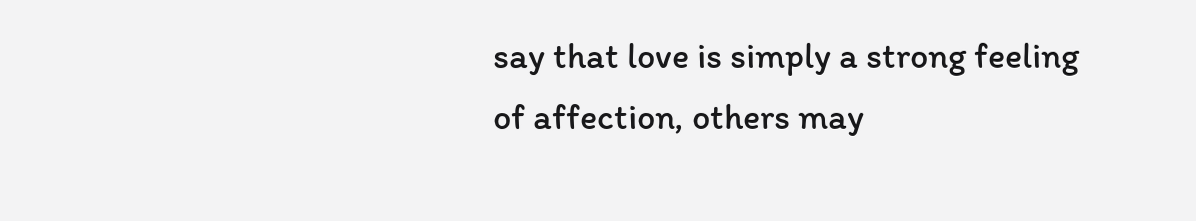say that love is simply a strong feeling of affection, others may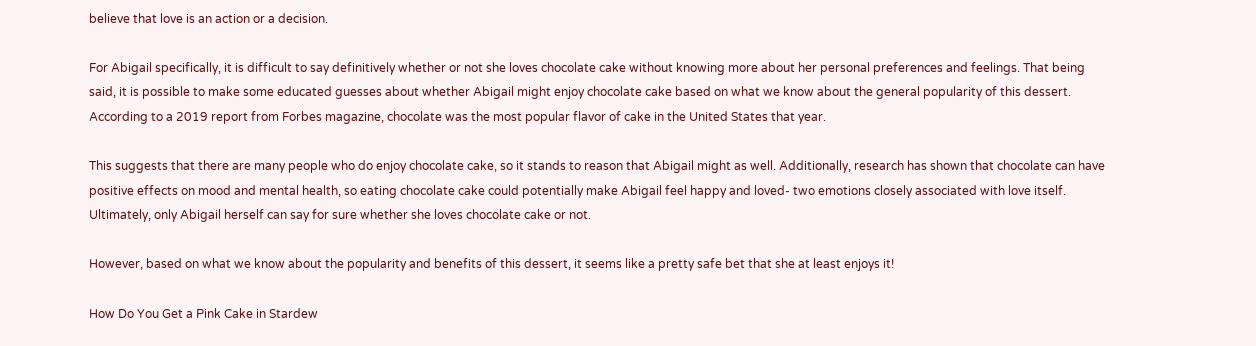believe that love is an action or a decision.

For Abigail specifically, it is difficult to say definitively whether or not she loves chocolate cake without knowing more about her personal preferences and feelings. That being said, it is possible to make some educated guesses about whether Abigail might enjoy chocolate cake based on what we know about the general popularity of this dessert. According to a 2019 report from Forbes magazine, chocolate was the most popular flavor of cake in the United States that year.

This suggests that there are many people who do enjoy chocolate cake, so it stands to reason that Abigail might as well. Additionally, research has shown that chocolate can have positive effects on mood and mental health, so eating chocolate cake could potentially make Abigail feel happy and loved- two emotions closely associated with love itself. Ultimately, only Abigail herself can say for sure whether she loves chocolate cake or not.

However, based on what we know about the popularity and benefits of this dessert, it seems like a pretty safe bet that she at least enjoys it!

How Do You Get a Pink Cake in Stardew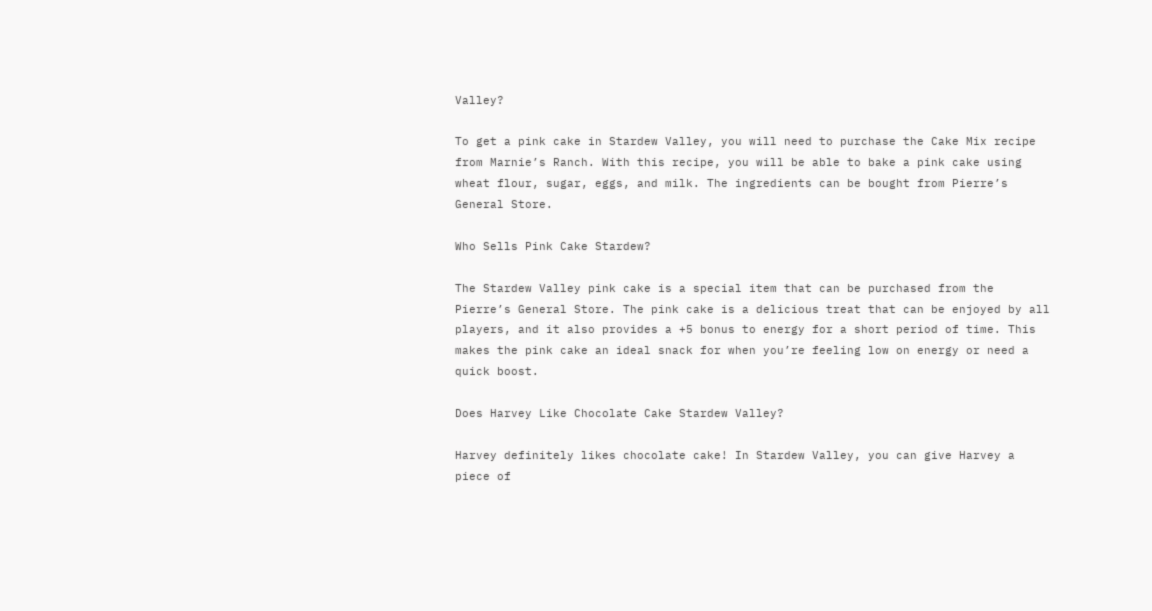Valley?

To get a pink cake in Stardew Valley, you will need to purchase the Cake Mix recipe from Marnie’s Ranch. With this recipe, you will be able to bake a pink cake using wheat flour, sugar, eggs, and milk. The ingredients can be bought from Pierre’s General Store.

Who Sells Pink Cake Stardew?

The Stardew Valley pink cake is a special item that can be purchased from the Pierre’s General Store. The pink cake is a delicious treat that can be enjoyed by all players, and it also provides a +5 bonus to energy for a short period of time. This makes the pink cake an ideal snack for when you’re feeling low on energy or need a quick boost.

Does Harvey Like Chocolate Cake Stardew Valley?

Harvey definitely likes chocolate cake! In Stardew Valley, you can give Harvey a piece of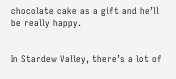chocolate cake as a gift and he’ll be really happy.


In Stardew Valley, there’s a lot of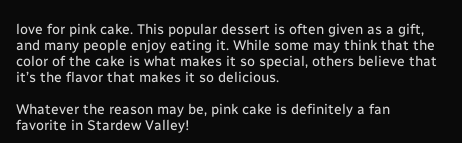love for pink cake. This popular dessert is often given as a gift, and many people enjoy eating it. While some may think that the color of the cake is what makes it so special, others believe that it’s the flavor that makes it so delicious.

Whatever the reason may be, pink cake is definitely a fan favorite in Stardew Valley!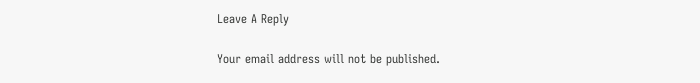Leave A Reply

Your email address will not be published.